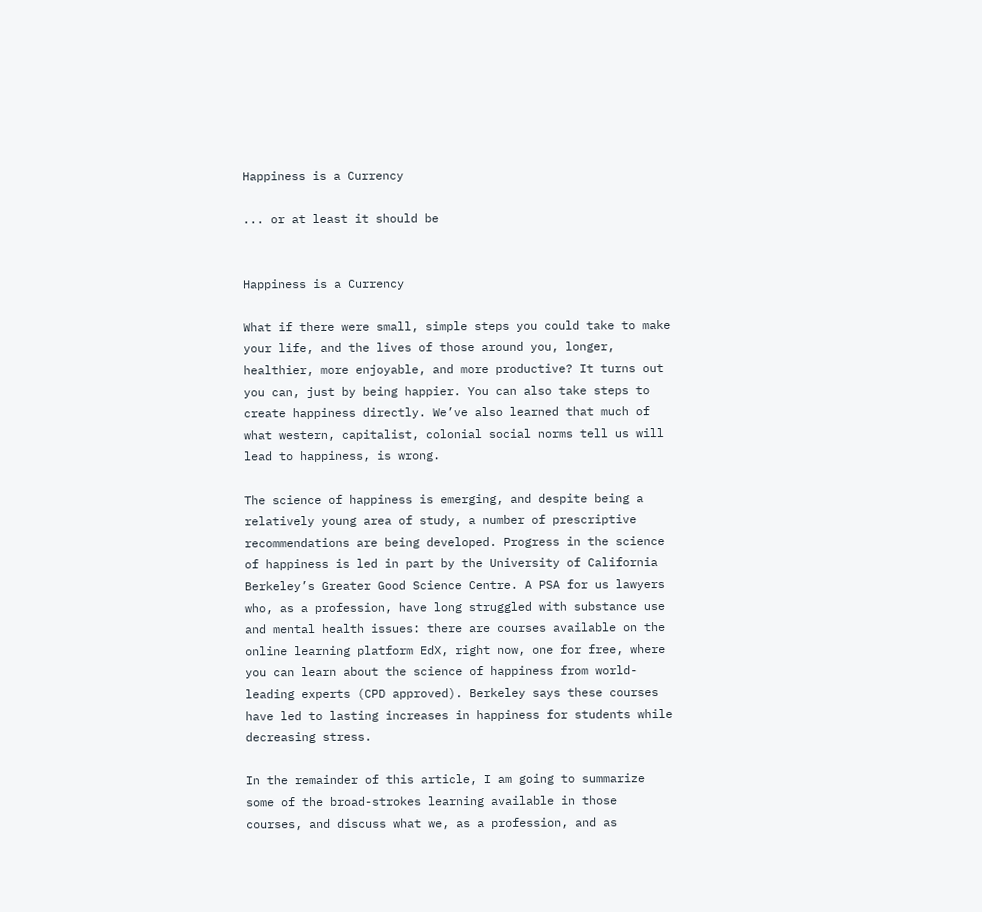Happiness is a Currency

... or at least it should be


Happiness is a Currency

What if there were small, simple steps you could take to make your life, and the lives of those around you, longer, healthier, more enjoyable, and more productive? It turns out you can, just by being happier. You can also take steps to create happiness directly. We’ve also learned that much of what western, capitalist, colonial social norms tell us will lead to happiness, is wrong.

The science of happiness is emerging, and despite being a relatively young area of study, a number of prescriptive recommendations are being developed. Progress in the science of happiness is led in part by the University of California Berkeley’s Greater Good Science Centre. A PSA for us lawyers who, as a profession, have long struggled with substance use and mental health issues: there are courses available on the online learning platform EdX, right now, one for free, where you can learn about the science of happiness from world-leading experts (CPD approved). Berkeley says these courses have led to lasting increases in happiness for students while decreasing stress.

In the remainder of this article, I am going to summarize some of the broad-strokes learning available in those courses, and discuss what we, as a profession, and as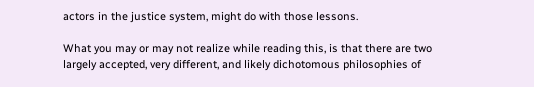actors in the justice system, might do with those lessons.

What you may or may not realize while reading this, is that there are two largely accepted, very different, and likely dichotomous philosophies of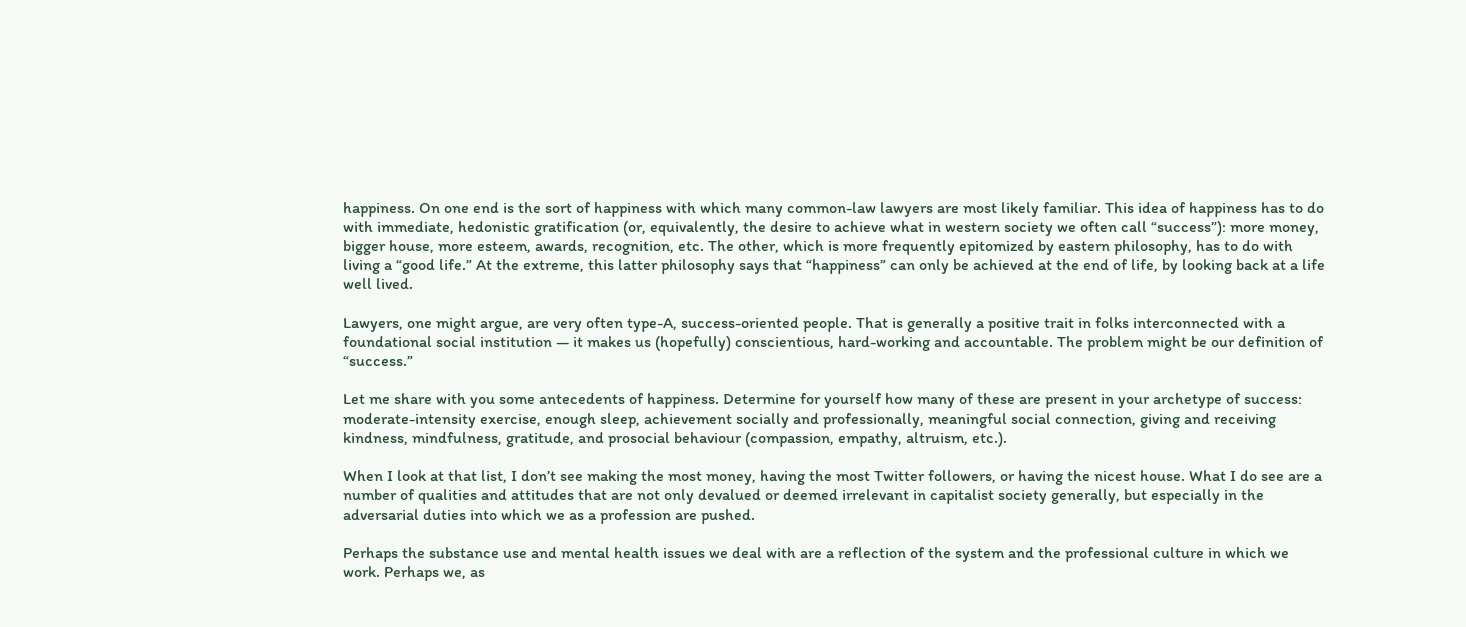happiness. On one end is the sort of happiness with which many common-law lawyers are most likely familiar. This idea of happiness has to do with immediate, hedonistic gratification (or, equivalently, the desire to achieve what in western society we often call “success”): more money, bigger house, more esteem, awards, recognition, etc. The other, which is more frequently epitomized by eastern philosophy, has to do with living a “good life.” At the extreme, this latter philosophy says that “happiness” can only be achieved at the end of life, by looking back at a life well lived.

Lawyers, one might argue, are very often type-A, success-oriented people. That is generally a positive trait in folks interconnected with a foundational social institution — it makes us (hopefully) conscientious, hard-working and accountable. The problem might be our definition of “success.”

Let me share with you some antecedents of happiness. Determine for yourself how many of these are present in your archetype of success: moderate-intensity exercise, enough sleep, achievement socially and professionally, meaningful social connection, giving and receiving kindness, mindfulness, gratitude, and prosocial behaviour (compassion, empathy, altruism, etc.).

When I look at that list, I don’t see making the most money, having the most Twitter followers, or having the nicest house. What I do see are a number of qualities and attitudes that are not only devalued or deemed irrelevant in capitalist society generally, but especially in the adversarial duties into which we as a profession are pushed.

Perhaps the substance use and mental health issues we deal with are a reflection of the system and the professional culture in which we work. Perhaps we, as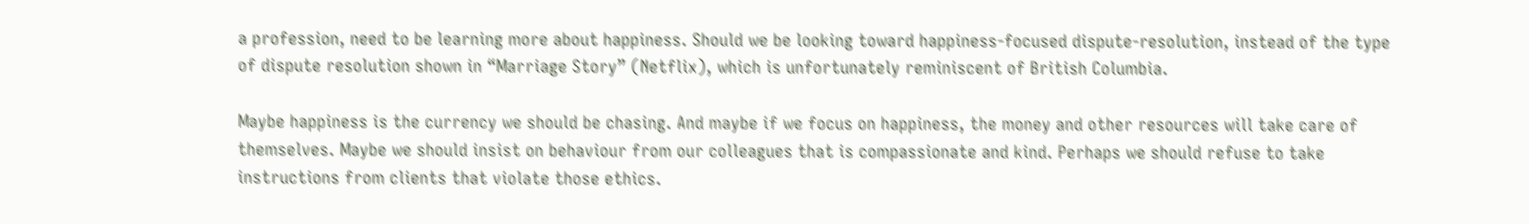a profession, need to be learning more about happiness. Should we be looking toward happiness-focused dispute-resolution, instead of the type of dispute resolution shown in “Marriage Story” (Netflix), which is unfortunately reminiscent of British Columbia.

Maybe happiness is the currency we should be chasing. And maybe if we focus on happiness, the money and other resources will take care of themselves. Maybe we should insist on behaviour from our colleagues that is compassionate and kind. Perhaps we should refuse to take instructions from clients that violate those ethics.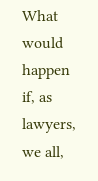What would happen if, as lawyers, we all,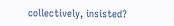collectively, insisted?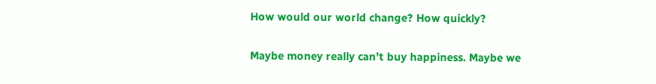How would our world change? How quickly?

Maybe money really can’t buy happiness. Maybe we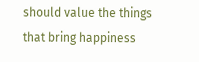should value the things that bring happiness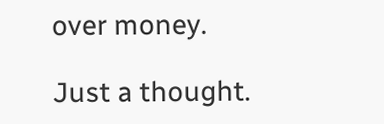over money.

Just a thought.